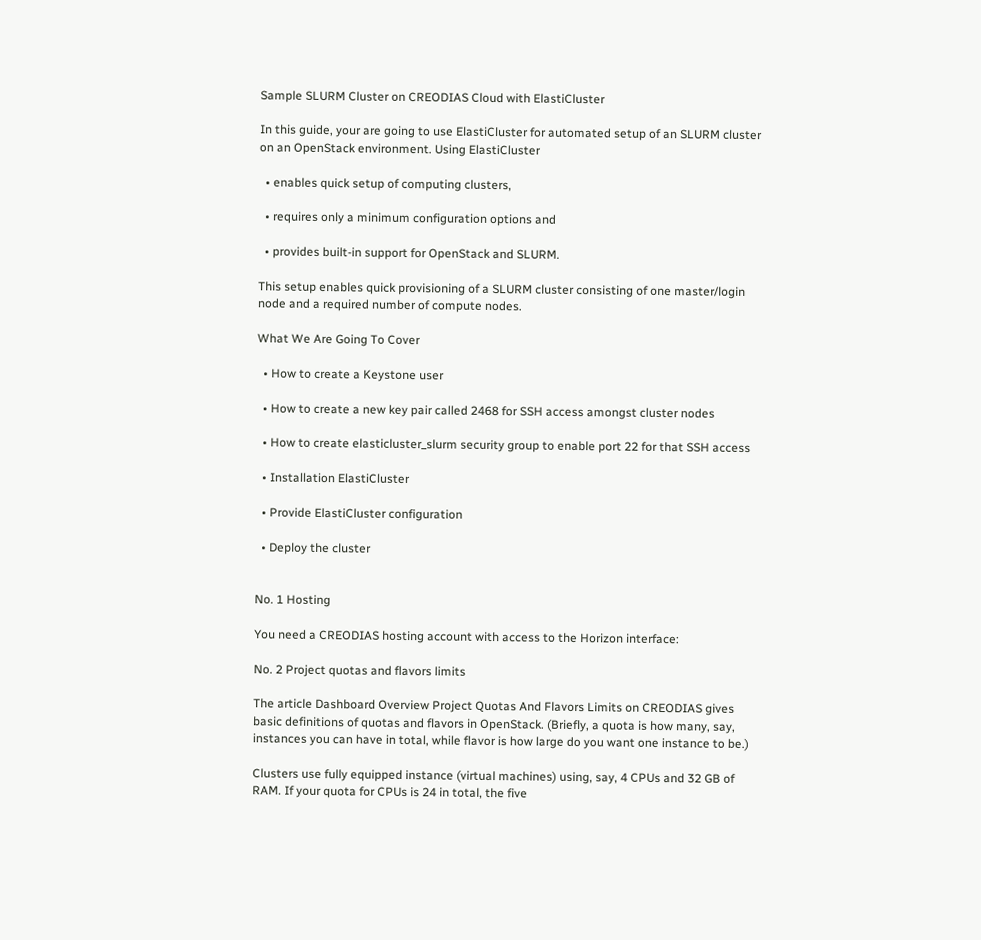Sample SLURM Cluster on CREODIAS Cloud with ElastiCluster

In this guide, your are going to use ElastiCluster for automated setup of an SLURM cluster on an OpenStack environment. Using ElastiCluster

  • enables quick setup of computing clusters,

  • requires only a minimum configuration options and

  • provides built-in support for OpenStack and SLURM.

This setup enables quick provisioning of a SLURM cluster consisting of one master/login node and a required number of compute nodes.

What We Are Going To Cover

  • How to create a Keystone user

  • How to create a new key pair called 2468 for SSH access amongst cluster nodes

  • How to create elasticluster_slurm security group to enable port 22 for that SSH access

  • Installation ElastiCluster

  • Provide ElastiCluster configuration

  • Deploy the cluster


No. 1 Hosting

You need a CREODIAS hosting account with access to the Horizon interface:

No. 2 Project quotas and flavors limits

The article Dashboard Overview Project Quotas And Flavors Limits on CREODIAS gives basic definitions of quotas and flavors in OpenStack. (Briefly, a quota is how many, say, instances you can have in total, while flavor is how large do you want one instance to be.)

Clusters use fully equipped instance (virtual machines) using, say, 4 CPUs and 32 GB of RAM. If your quota for CPUs is 24 in total, the five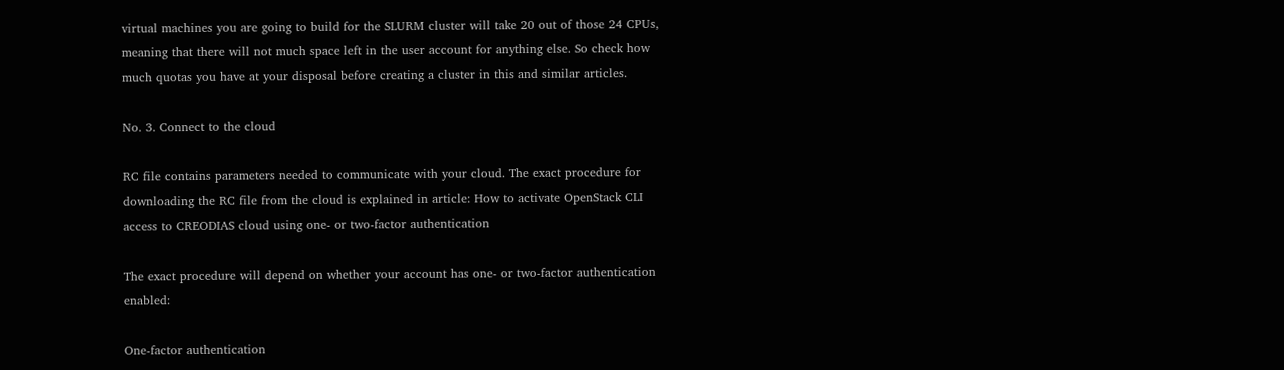virtual machines you are going to build for the SLURM cluster will take 20 out of those 24 CPUs, meaning that there will not much space left in the user account for anything else. So check how much quotas you have at your disposal before creating a cluster in this and similar articles.

No. 3. Connect to the cloud

RC file contains parameters needed to communicate with your cloud. The exact procedure for downloading the RC file from the cloud is explained in article: How to activate OpenStack CLI access to CREODIAS cloud using one- or two-factor authentication

The exact procedure will depend on whether your account has one- or two-factor authentication enabled:

One-factor authentication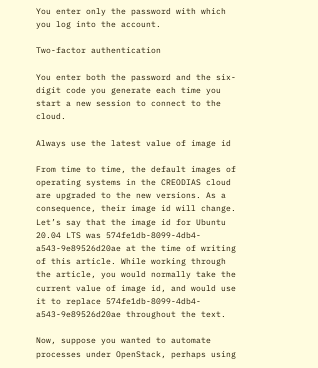You enter only the password with which you log into the account.

Two-factor authentication

You enter both the password and the six-digit code you generate each time you start a new session to connect to the cloud.

Always use the latest value of image id

From time to time, the default images of operating systems in the CREODIAS cloud are upgraded to the new versions. As a consequence, their image id will change. Let’s say that the image id for Ubuntu 20.04 LTS was 574fe1db-8099-4db4-a543-9e89526d20ae at the time of writing of this article. While working through the article, you would normally take the current value of image id, and would use it to replace 574fe1db-8099-4db4-a543-9e89526d20ae throughout the text.

Now, suppose you wanted to automate processes under OpenStack, perhaps using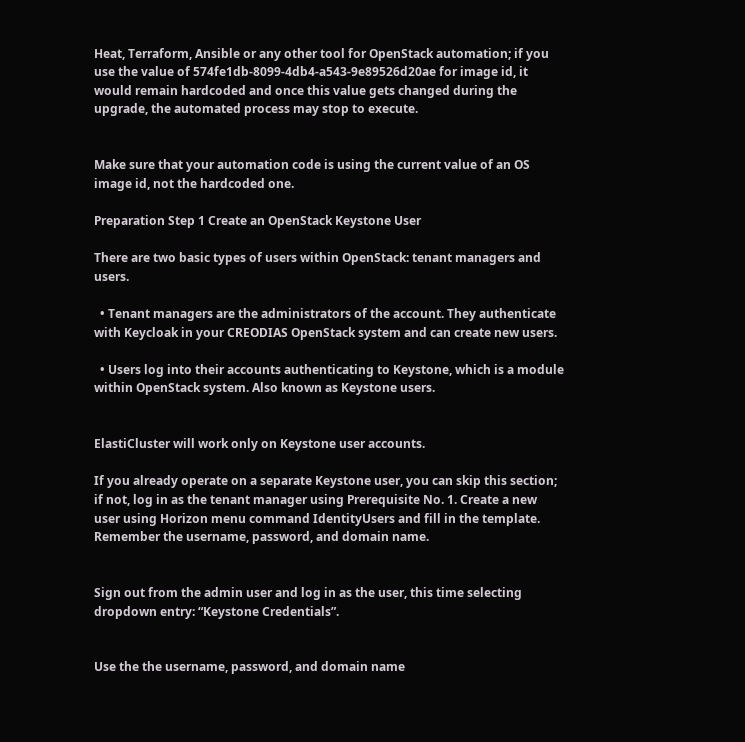Heat, Terraform, Ansible or any other tool for OpenStack automation; if you use the value of 574fe1db-8099-4db4-a543-9e89526d20ae for image id, it would remain hardcoded and once this value gets changed during the upgrade, the automated process may stop to execute.


Make sure that your automation code is using the current value of an OS image id, not the hardcoded one.

Preparation Step 1 Create an OpenStack Keystone User

There are two basic types of users within OpenStack: tenant managers and users.

  • Tenant managers are the administrators of the account. They authenticate with Keycloak in your CREODIAS OpenStack system and can create new users.

  • Users log into their accounts authenticating to Keystone, which is a module within OpenStack system. Also known as Keystone users.


ElastiCluster will work only on Keystone user accounts.

If you already operate on a separate Keystone user, you can skip this section; if not, log in as the tenant manager using Prerequisite No. 1. Create a new user using Horizon menu command IdentityUsers and fill in the template. Remember the username, password, and domain name.


Sign out from the admin user and log in as the user, this time selecting dropdown entry: “Keystone Credentials”.


Use the the username, password, and domain name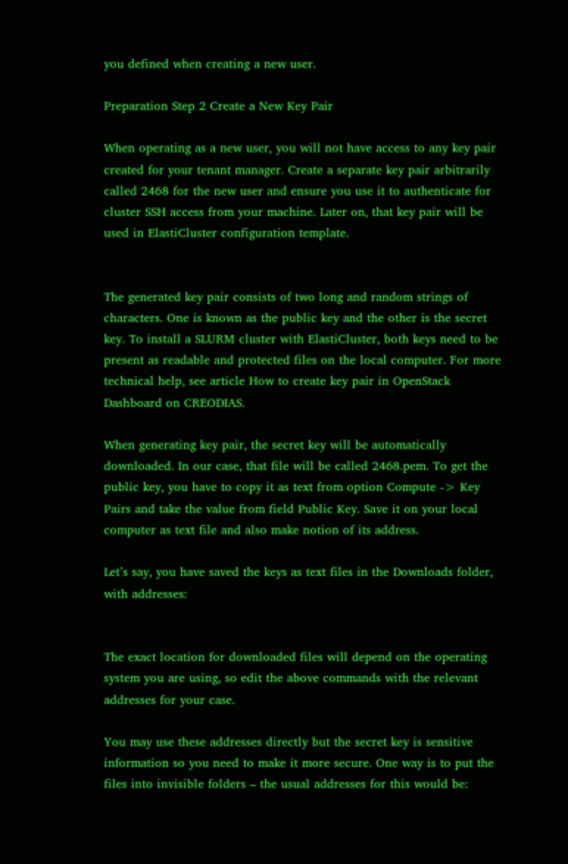you defined when creating a new user.

Preparation Step 2 Create a New Key Pair

When operating as a new user, you will not have access to any key pair created for your tenant manager. Create a separate key pair arbitrarily called 2468 for the new user and ensure you use it to authenticate for cluster SSH access from your machine. Later on, that key pair will be used in ElastiCluster configuration template.


The generated key pair consists of two long and random strings of characters. One is known as the public key and the other is the secret key. To install a SLURM cluster with ElastiCluster, both keys need to be present as readable and protected files on the local computer. For more technical help, see article How to create key pair in OpenStack Dashboard on CREODIAS.

When generating key pair, the secret key will be automatically downloaded. In our case, that file will be called 2468.pem. To get the public key, you have to copy it as text from option Compute -> Key Pairs and take the value from field Public Key. Save it on your local computer as text file and also make notion of its address.

Let’s say, you have saved the keys as text files in the Downloads folder, with addresses:


The exact location for downloaded files will depend on the operating system you are using, so edit the above commands with the relevant addresses for your case.

You may use these addresses directly but the secret key is sensitive information so you need to make it more secure. One way is to put the files into invisible folders – the usual addresses for this would be: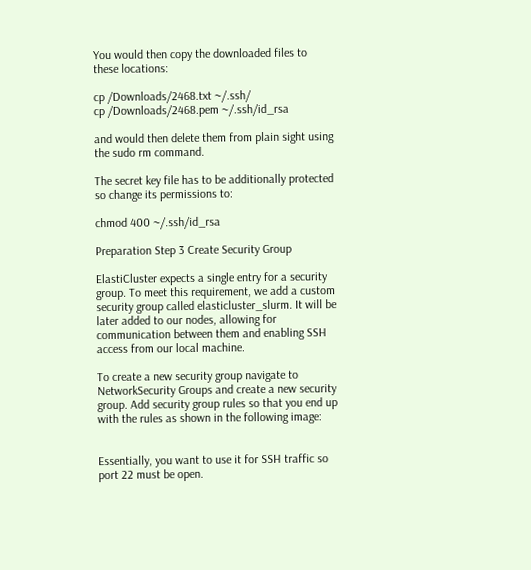You would then copy the downloaded files to these locations:

cp /Downloads/2468.txt ~/.ssh/
cp /Downloads/2468.pem ~/.ssh/id_rsa

and would then delete them from plain sight using the sudo rm command.

The secret key file has to be additionally protected so change its permissions to:

chmod 400 ~/.ssh/id_rsa

Preparation Step 3 Create Security Group

ElastiCluster expects a single entry for a security group. To meet this requirement, we add a custom security group called elasticluster_slurm. It will be later added to our nodes, allowing for communication between them and enabling SSH access from our local machine.

To create a new security group navigate to NetworkSecurity Groups and create a new security group. Add security group rules so that you end up with the rules as shown in the following image:


Essentially, you want to use it for SSH traffic so port 22 must be open.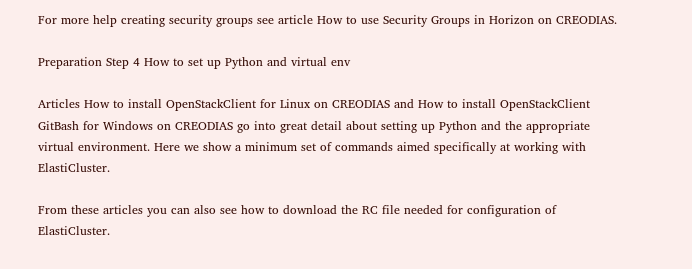For more help creating security groups see article How to use Security Groups in Horizon on CREODIAS.

Preparation Step 4 How to set up Python and virtual env

Articles How to install OpenStackClient for Linux on CREODIAS and How to install OpenStackClient GitBash for Windows on CREODIAS go into great detail about setting up Python and the appropriate virtual environment. Here we show a minimum set of commands aimed specifically at working with ElastiCluster.

From these articles you can also see how to download the RC file needed for configuration of ElastiCluster.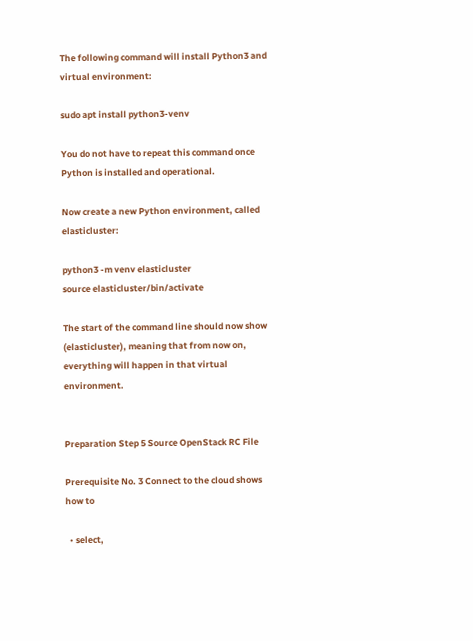The following command will install Python3 and virtual environment:

sudo apt install python3-venv

You do not have to repeat this command once Python is installed and operational.

Now create a new Python environment, called elasticluster:

python3 -m venv elasticluster
source elasticluster/bin/activate

The start of the command line should now show (elasticluster), meaning that from now on, everything will happen in that virtual environment.


Preparation Step 5 Source OpenStack RC File

Prerequisite No. 3 Connect to the cloud shows how to

  • select,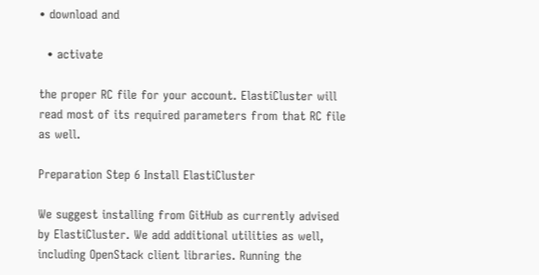• download and

  • activate

the proper RC file for your account. ElastiCluster will read most of its required parameters from that RC file as well.

Preparation Step 6 Install ElastiCluster

We suggest installing from GitHub as currently advised by ElastiCluster. We add additional utilities as well, including OpenStack client libraries. Running the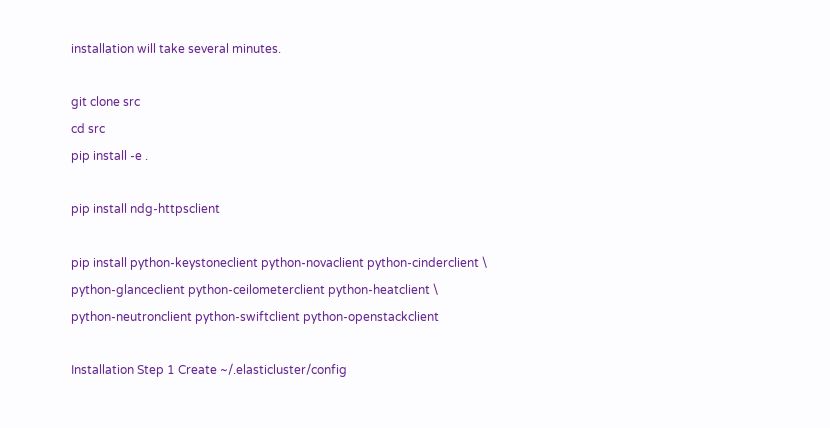installation will take several minutes.

git clone src
cd src
pip install -e .

pip install ndg-httpsclient

pip install python-keystoneclient python-novaclient python-cinderclient \
python-glanceclient python-ceilometerclient python-heatclient \
python-neutronclient python-swiftclient python-openstackclient

Installation Step 1 Create ~/.elasticluster/config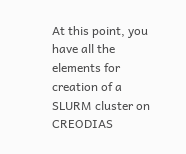At this point, you have all the elements for creation of a SLURM cluster on CREODIAS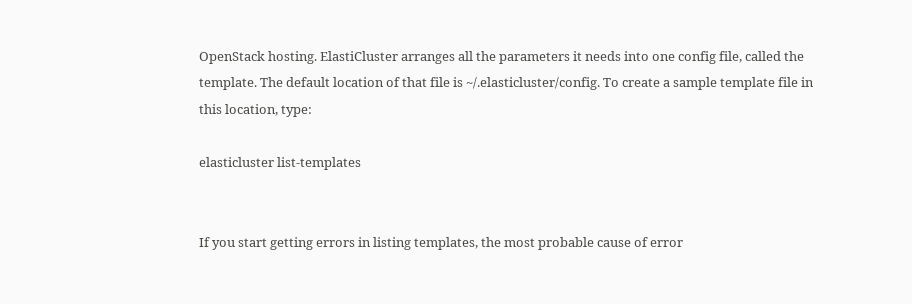OpenStack hosting. ElastiCluster arranges all the parameters it needs into one config file, called the template. The default location of that file is ~/.elasticluster/config. To create a sample template file in this location, type:

elasticluster list-templates


If you start getting errors in listing templates, the most probable cause of error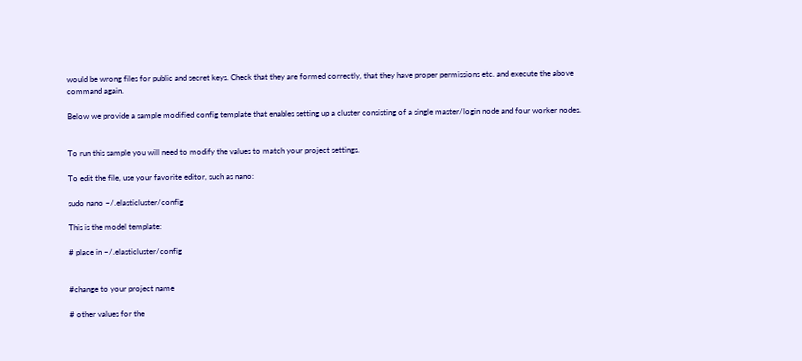would be wrong files for public and secret keys. Check that they are formed correctly, that they have proper permissions etc. and execute the above command again.

Below we provide a sample modified config template that enables setting up a cluster consisting of a single master/login node and four worker nodes.


To run this sample you will need to modify the values to match your project settings.

To edit the file, use your favorite editor, such as nano:

sudo nano ~/.elasticluster/config

This is the model template:

# place in ~/.elasticluster/config


#change to your project name

# other values for the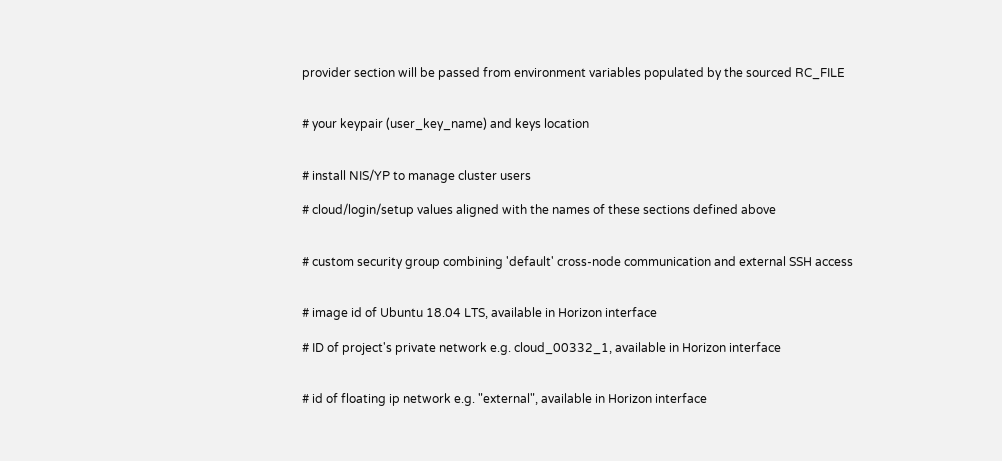provider section will be passed from environment variables populated by the sourced RC_FILE


# your keypair (user_key_name) and keys location


# install NIS/YP to manage cluster users

# cloud/login/setup values aligned with the names of these sections defined above


# custom security group combining 'default' cross-node communication and external SSH access


# image id of Ubuntu 18.04 LTS, available in Horizon interface

# ID of project's private network e.g. cloud_00332_1, available in Horizon interface


# id of floating ip network e.g. "external", available in Horizon interface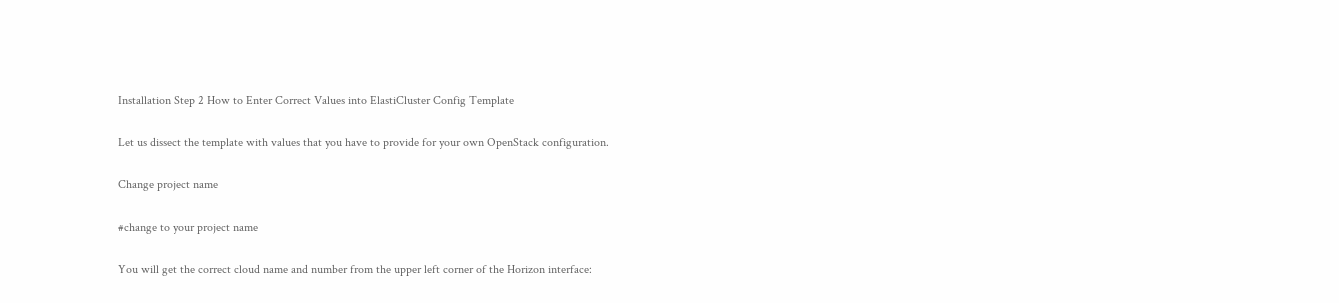Installation Step 2 How to Enter Correct Values into ElastiCluster Config Template

Let us dissect the template with values that you have to provide for your own OpenStack configuration.

Change project name

#change to your project name

You will get the correct cloud name and number from the upper left corner of the Horizon interface: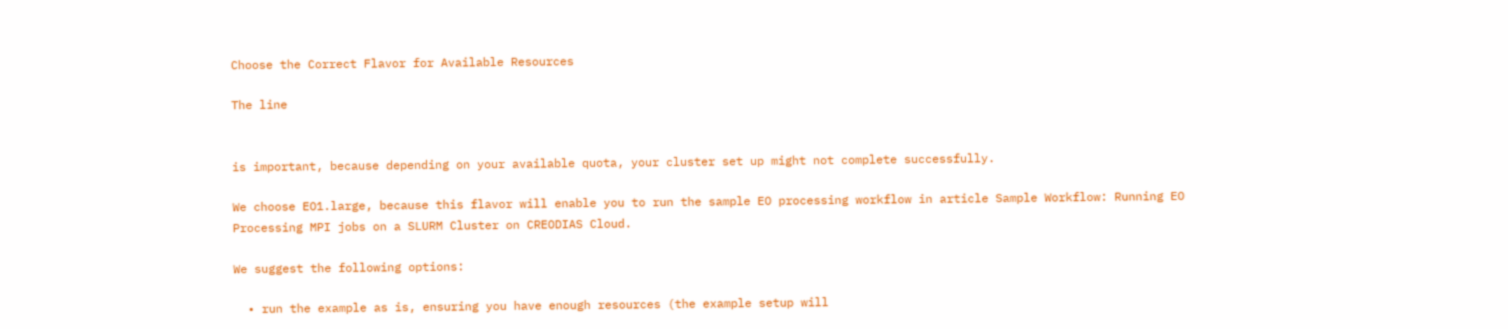Choose the Correct Flavor for Available Resources

The line


is important, because depending on your available quota, your cluster set up might not complete successfully.

We choose EO1.large, because this flavor will enable you to run the sample EO processing workflow in article Sample Workflow: Running EO Processing MPI jobs on a SLURM Cluster on CREODIAS Cloud.

We suggest the following options:

  • run the example as is, ensuring you have enough resources (the example setup will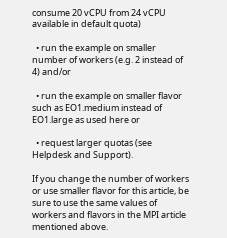consume 20 vCPU from 24 vCPU available in default quota)

  • run the example on smaller number of workers (e.g. 2 instead of 4) and/or

  • run the example on smaller flavor such as EO1.medium instead of EO1.large as used here or

  • request larger quotas (see Helpdesk and Support).

If you change the number of workers or use smaller flavor for this article, be sure to use the same values of workers and flavors in the MPI article mentioned above.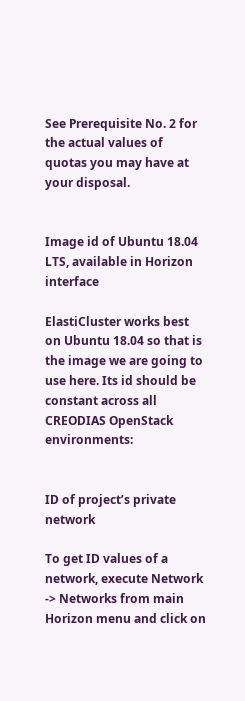See Prerequisite No. 2 for the actual values of quotas you may have at your disposal.


Image id of Ubuntu 18.04 LTS, available in Horizon interface

ElastiCluster works best on Ubuntu 18.04 so that is the image we are going to use here. Its id should be constant across all CREODIAS OpenStack environments:


ID of project’s private network

To get ID values of a network, execute Network -> Networks from main Horizon menu and click on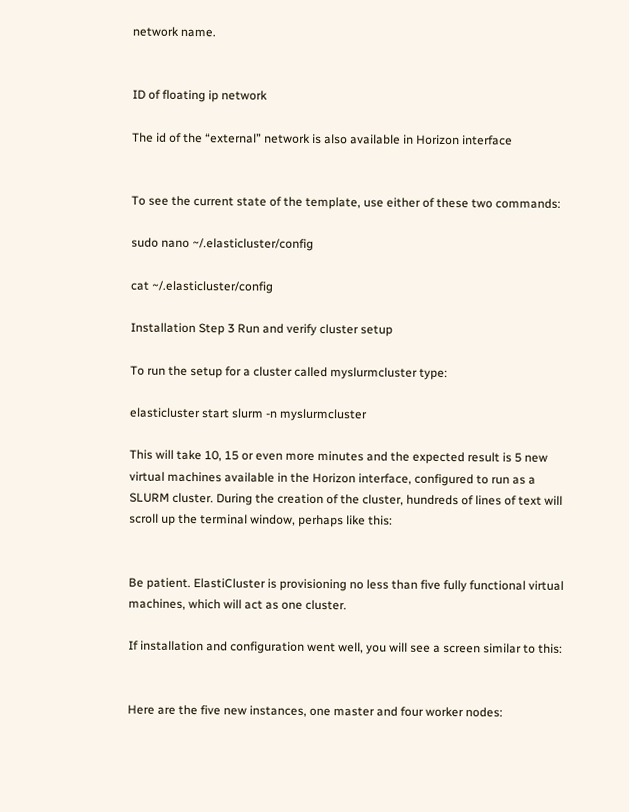network name.


ID of floating ip network

The id of the “external” network is also available in Horizon interface


To see the current state of the template, use either of these two commands:

sudo nano ~/.elasticluster/config

cat ~/.elasticluster/config

Installation Step 3 Run and verify cluster setup

To run the setup for a cluster called myslurmcluster type:

elasticluster start slurm -n myslurmcluster

This will take 10, 15 or even more minutes and the expected result is 5 new virtual machines available in the Horizon interface, configured to run as a SLURM cluster. During the creation of the cluster, hundreds of lines of text will scroll up the terminal window, perhaps like this:


Be patient. ElastiCluster is provisioning no less than five fully functional virtual machines, which will act as one cluster.

If installation and configuration went well, you will see a screen similar to this:


Here are the five new instances, one master and four worker nodes: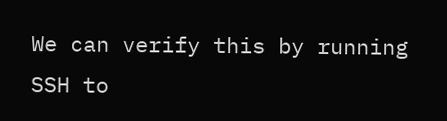We can verify this by running SSH to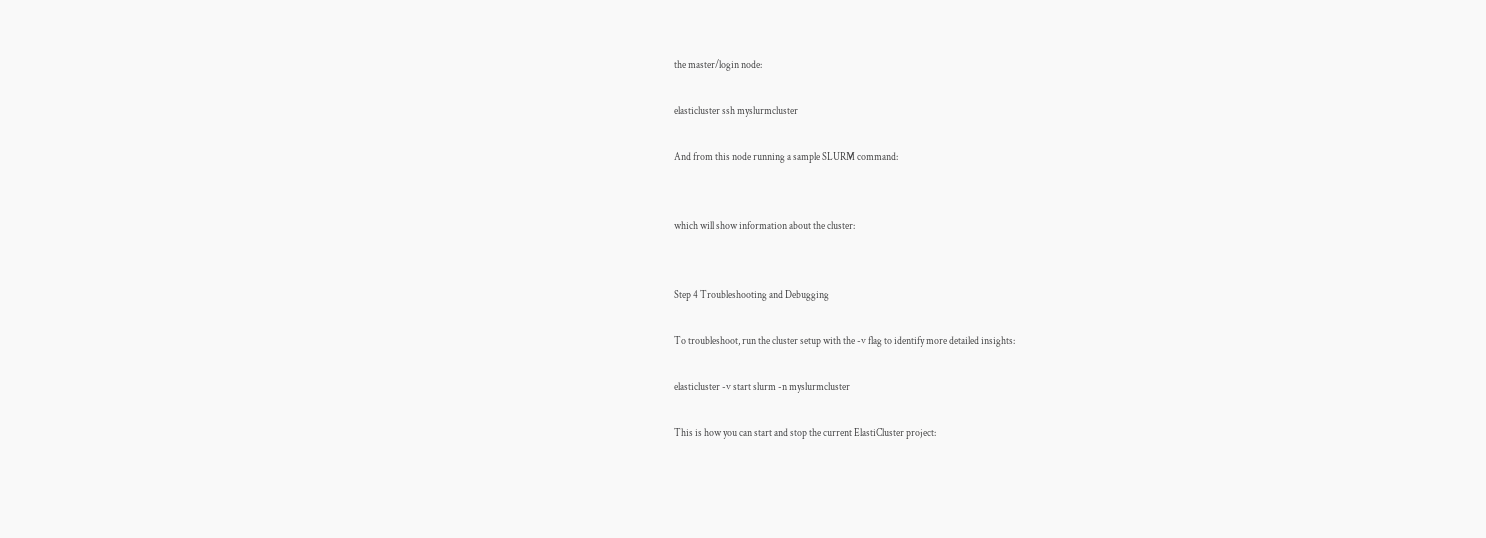the master/login node:

elasticluster ssh myslurmcluster

And from this node running a sample SLURM command:


which will show information about the cluster:


Step 4 Troubleshooting and Debugging

To troubleshoot, run the cluster setup with the -v flag to identify more detailed insights:

elasticluster -v start slurm -n myslurmcluster

This is how you can start and stop the current ElastiCluster project: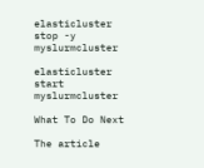elasticluster stop -y myslurmcluster

elasticluster start myslurmcluster

What To Do Next

The article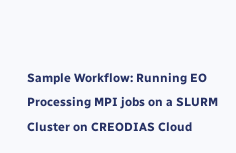Sample Workflow: Running EO Processing MPI jobs on a SLURM Cluster on CREODIAS Cloud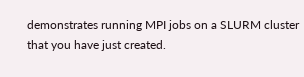demonstrates running MPI jobs on a SLURM cluster that you have just created.